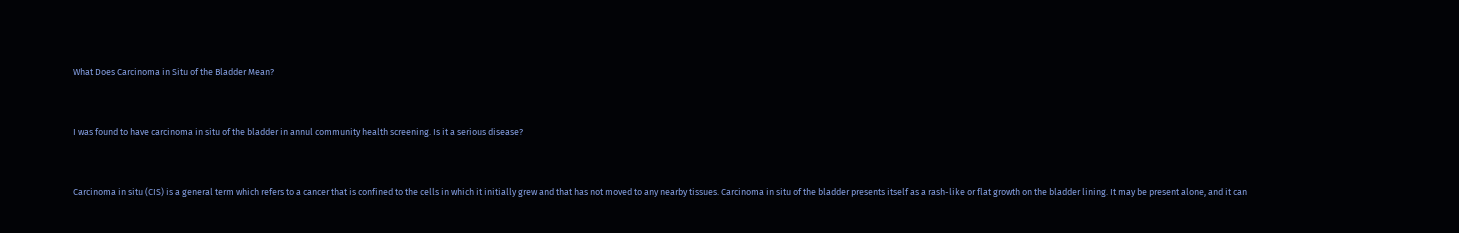What Does Carcinoma in Situ of the Bladder Mean?


I was found to have carcinoma in situ of the bladder in annul community health screening. Is it a serious disease?


Carcinoma in situ (CIS) is a general term which refers to a cancer that is confined to the cells in which it initially grew and that has not moved to any nearby tissues. Carcinoma in situ of the bladder presents itself as a rash-like or flat growth on the bladder lining. It may be present alone, and it can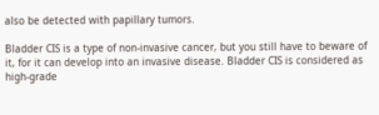also be detected with papillary tumors.

Bladder CIS is a type of non-invasive cancer, but you still have to beware of it, for it can develop into an invasive disease. Bladder CIS is considered as high-grade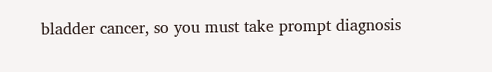bladder cancer, so you must take prompt diagnosis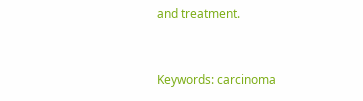and treatment.


Keywords: carcinoma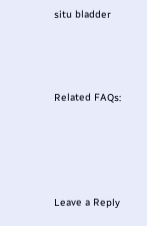situ bladder



Related FAQs:




Leave a Reply